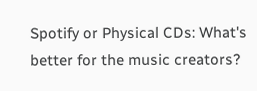Spotify or Physical CDs: What's better for the music creators?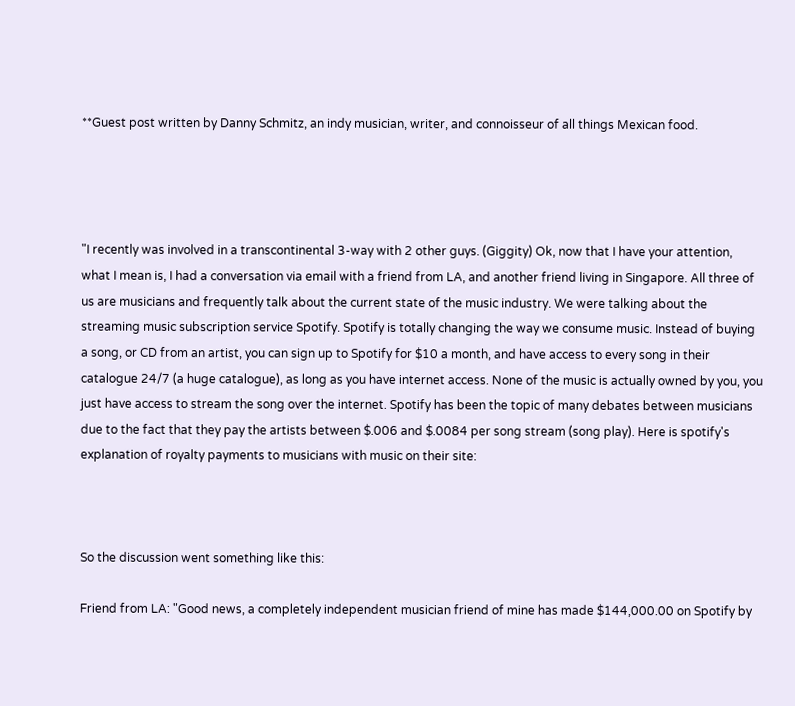**Guest post written by Danny Schmitz, an indy musician, writer, and connoisseur of all things Mexican food.




"I recently was involved in a transcontinental 3-way with 2 other guys. (Giggity) Ok, now that I have your attention, what I mean is, I had a conversation via email with a friend from LA, and another friend living in Singapore. All three of us are musicians and frequently talk about the current state of the music industry. We were talking about the streaming music subscription service Spotify. Spotify is totally changing the way we consume music. Instead of buying a song, or CD from an artist, you can sign up to Spotify for $10 a month, and have access to every song in their catalogue 24/7 (a huge catalogue), as long as you have internet access. None of the music is actually owned by you, you just have access to stream the song over the internet. Spotify has been the topic of many debates between musicians due to the fact that they pay the artists between $.006 and $.0084 per song stream (song play). Here is spotify's explanation of royalty payments to musicians with music on their site:



So the discussion went something like this:

Friend from LA: "Good news, a completely independent musician friend of mine has made $144,000.00 on Spotify by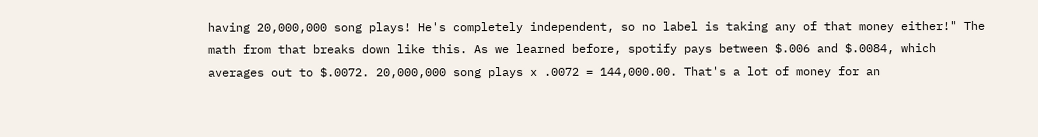having 20,000,000 song plays! He's completely independent, so no label is taking any of that money either!" The math from that breaks down like this. As we learned before, spotify pays between $.006 and $.0084, which averages out to $.0072. 20,000,000 song plays x .0072 = 144,000.00. That's a lot of money for an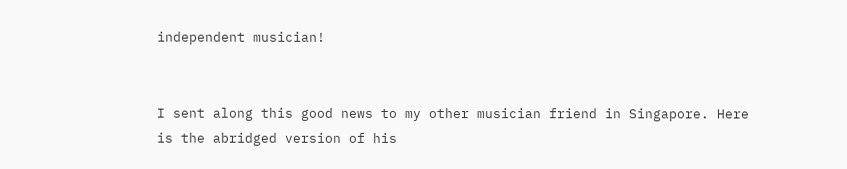independent musician!


I sent along this good news to my other musician friend in Singapore. Here is the abridged version of his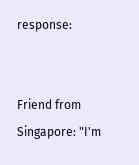response:


Friend from Singapore: "I'm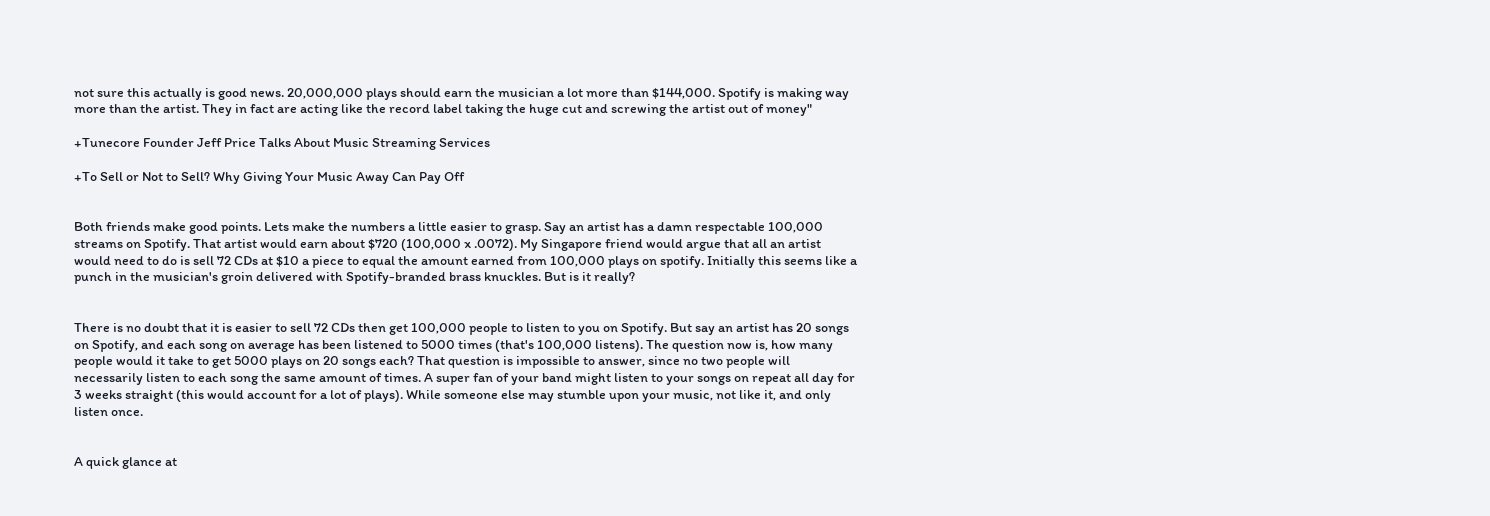not sure this actually is good news. 20,000,000 plays should earn the musician a lot more than $144,000. Spotify is making way more than the artist. They in fact are acting like the record label taking the huge cut and screwing the artist out of money"

+Tunecore Founder Jeff Price Talks About Music Streaming Services

+To Sell or Not to Sell? Why Giving Your Music Away Can Pay Off


Both friends make good points. Lets make the numbers a little easier to grasp. Say an artist has a damn respectable 100,000 streams on Spotify. That artist would earn about $720 (100,000 x .0072). My Singapore friend would argue that all an artist would need to do is sell 72 CDs at $10 a piece to equal the amount earned from 100,000 plays on spotify. Initially this seems like a punch in the musician's groin delivered with Spotify-branded brass knuckles. But is it really?


There is no doubt that it is easier to sell 72 CDs then get 100,000 people to listen to you on Spotify. But say an artist has 20 songs on Spotify, and each song on average has been listened to 5000 times (that's 100,000 listens). The question now is, how many people would it take to get 5000 plays on 20 songs each? That question is impossible to answer, since no two people will necessarily listen to each song the same amount of times. A super fan of your band might listen to your songs on repeat all day for 3 weeks straight (this would account for a lot of plays). While someone else may stumble upon your music, not like it, and only listen once.


A quick glance at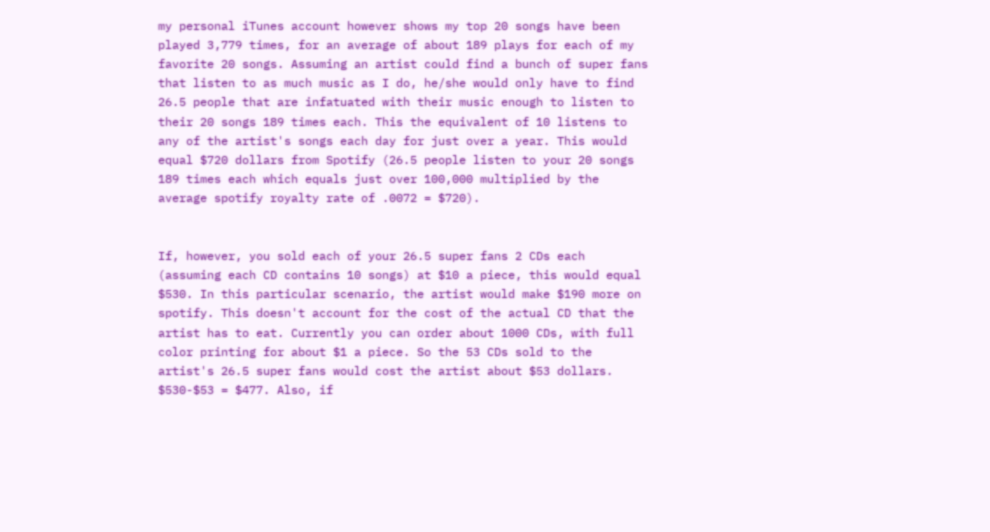my personal iTunes account however shows my top 20 songs have been played 3,779 times, for an average of about 189 plays for each of my favorite 20 songs. Assuming an artist could find a bunch of super fans that listen to as much music as I do, he/she would only have to find 26.5 people that are infatuated with their music enough to listen to their 20 songs 189 times each. This the equivalent of 10 listens to any of the artist's songs each day for just over a year. This would equal $720 dollars from Spotify (26.5 people listen to your 20 songs 189 times each which equals just over 100,000 multiplied by the average spotify royalty rate of .0072 = $720).


If, however, you sold each of your 26.5 super fans 2 CDs each (assuming each CD contains 10 songs) at $10 a piece, this would equal $530. In this particular scenario, the artist would make $190 more on spotify. This doesn't account for the cost of the actual CD that the artist has to eat. Currently you can order about 1000 CDs, with full color printing for about $1 a piece. So the 53 CDs sold to the artist's 26.5 super fans would cost the artist about $53 dollars. $530-$53 = $477. Also, if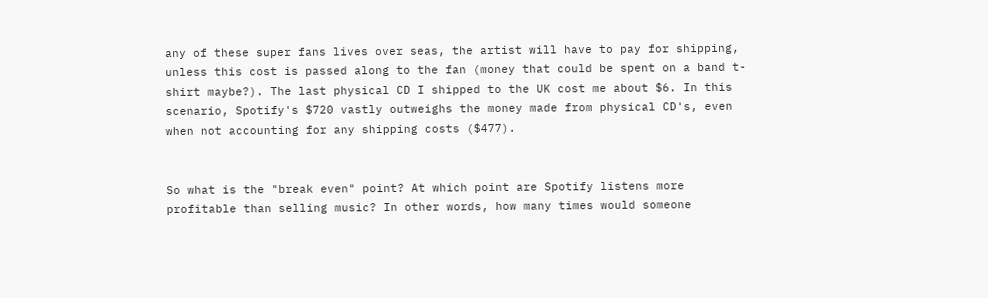any of these super fans lives over seas, the artist will have to pay for shipping, unless this cost is passed along to the fan (money that could be spent on a band t-shirt maybe?). The last physical CD I shipped to the UK cost me about $6. In this scenario, Spotify's $720 vastly outweighs the money made from physical CD's, even when not accounting for any shipping costs ($477).


So what is the "break even" point? At which point are Spotify listens more profitable than selling music? In other words, how many times would someone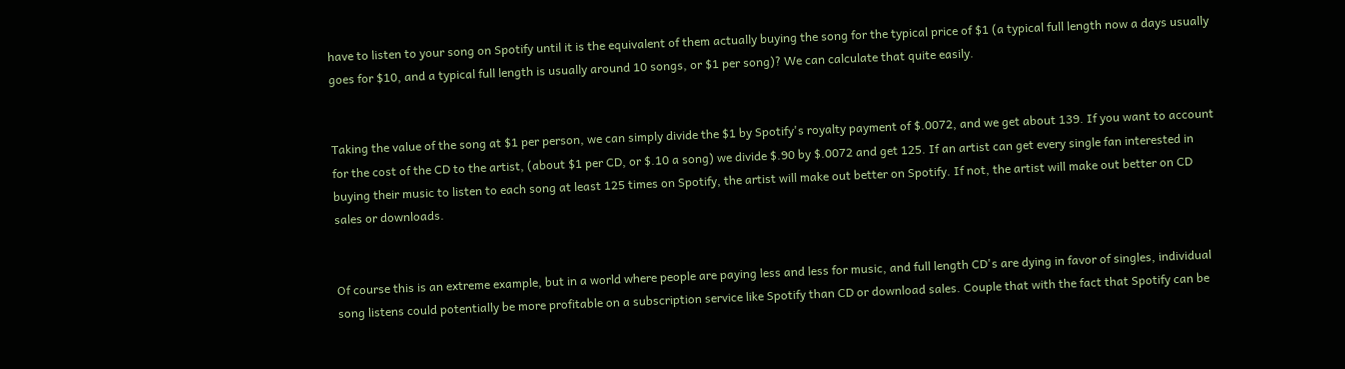have to listen to your song on Spotify until it is the equivalent of them actually buying the song for the typical price of $1 (a typical full length now a days usually goes for $10, and a typical full length is usually around 10 songs, or $1 per song)? We can calculate that quite easily.


Taking the value of the song at $1 per person, we can simply divide the $1 by Spotify's royalty payment of $.0072, and we get about 139. If you want to account for the cost of the CD to the artist, (about $1 per CD, or $.10 a song) we divide $.90 by $.0072 and get 125. If an artist can get every single fan interested in buying their music to listen to each song at least 125 times on Spotify, the artist will make out better on Spotify. If not, the artist will make out better on CD sales or downloads.


Of course this is an extreme example, but in a world where people are paying less and less for music, and full length CD's are dying in favor of singles, individual song listens could potentially be more profitable on a subscription service like Spotify than CD or download sales. Couple that with the fact that Spotify can be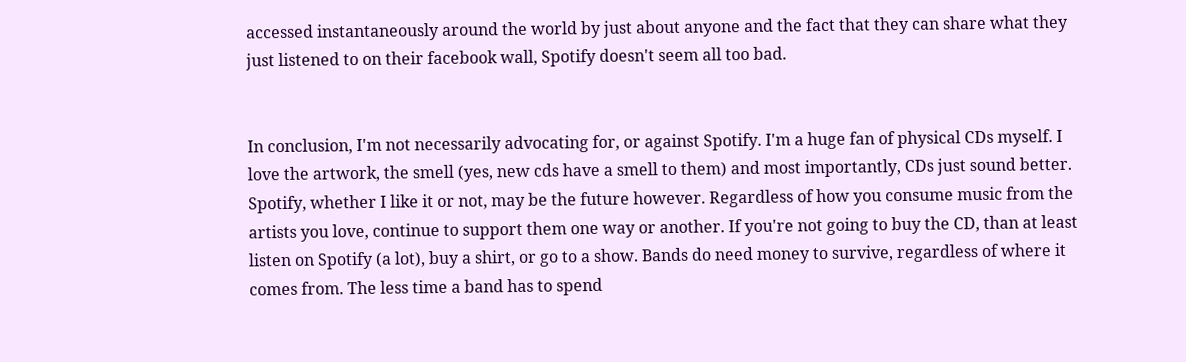accessed instantaneously around the world by just about anyone and the fact that they can share what they just listened to on their facebook wall, Spotify doesn't seem all too bad.


In conclusion, I'm not necessarily advocating for, or against Spotify. I'm a huge fan of physical CDs myself. I love the artwork, the smell (yes, new cds have a smell to them) and most importantly, CDs just sound better. Spotify, whether I like it or not, may be the future however. Regardless of how you consume music from the artists you love, continue to support them one way or another. If you're not going to buy the CD, than at least listen on Spotify (a lot), buy a shirt, or go to a show. Bands do need money to survive, regardless of where it comes from. The less time a band has to spend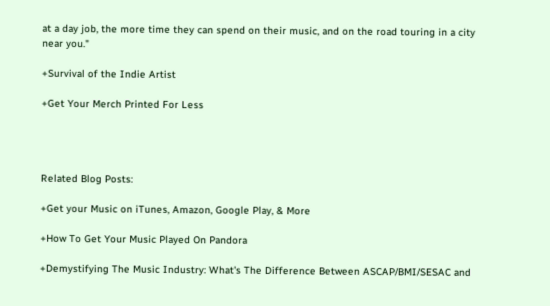at a day job, the more time they can spend on their music, and on the road touring in a city near you."

+Survival of the Indie Artist

+Get Your Merch Printed For Less




Related Blog Posts:

+Get your Music on iTunes, Amazon, Google Play, & More

+How To Get Your Music Played On Pandora

+Demystifying The Music Industry: What's The Difference Between ASCAP/BMI/SESAC and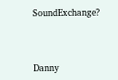SoundExchange?




Danny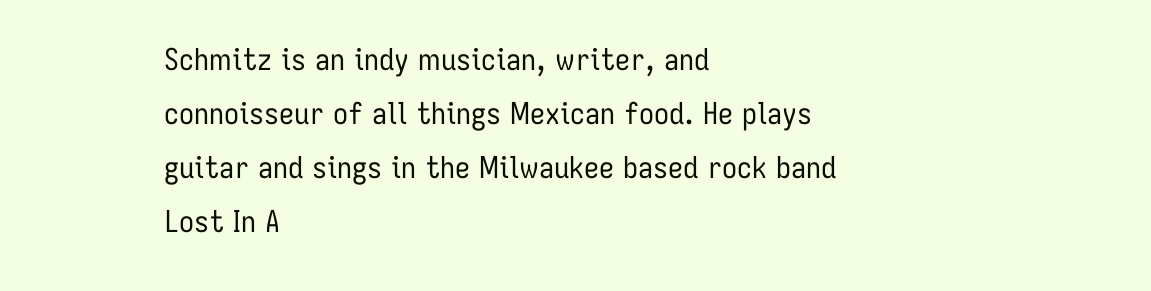Schmitz is an indy musician, writer, and connoisseur of all things Mexican food. He plays guitar and sings in the Milwaukee based rock band Lost In A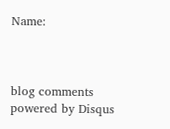Name:



blog comments powered by Disqus